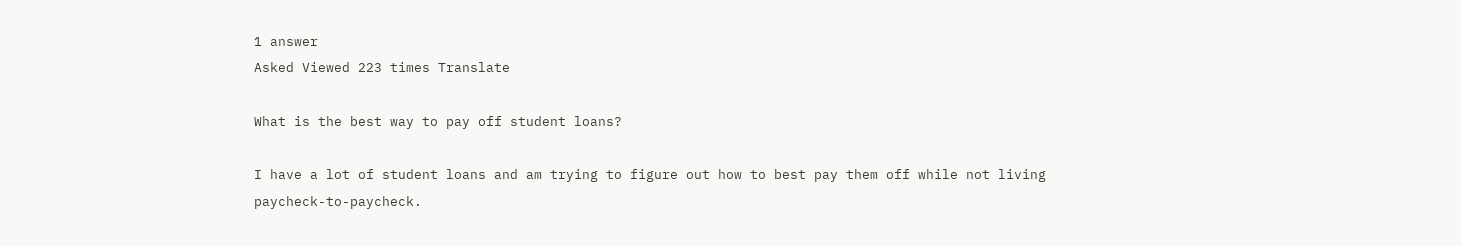1 answer
Asked Viewed 223 times Translate

What is the best way to pay off student loans?

I have a lot of student loans and am trying to figure out how to best pay them off while not living paycheck-to-paycheck.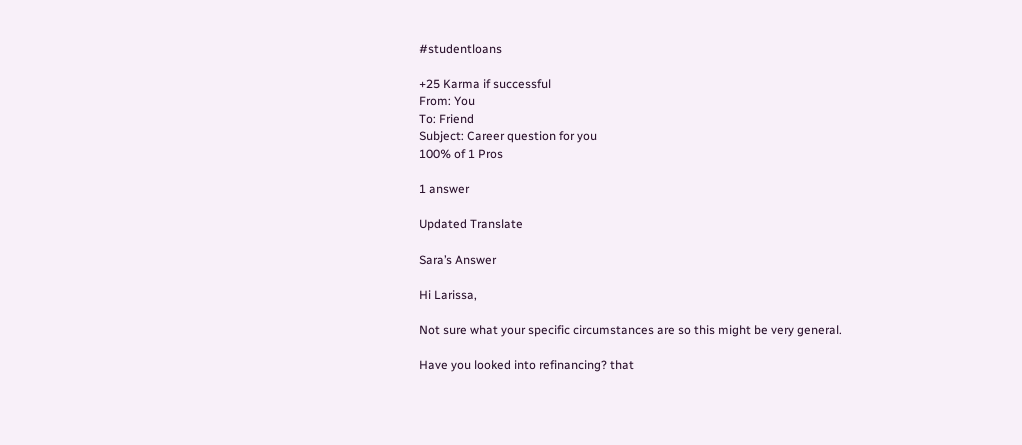#studentloans

+25 Karma if successful
From: You
To: Friend
Subject: Career question for you
100% of 1 Pros

1 answer

Updated Translate

Sara’s Answer

Hi Larissa,

Not sure what your specific circumstances are so this might be very general.

Have you looked into refinancing? that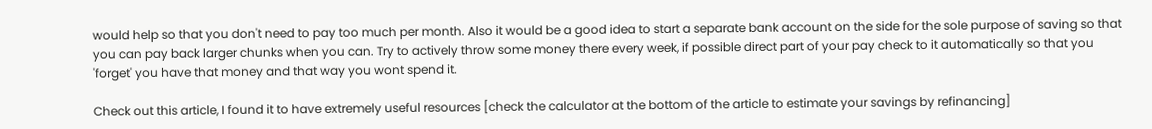would help so that you don't need to pay too much per month. Also it would be a good idea to start a separate bank account on the side for the sole purpose of saving so that you can pay back larger chunks when you can. Try to actively throw some money there every week, if possible direct part of your pay check to it automatically so that you 'forget' you have that money and that way you wont spend it.

Check out this article, I found it to have extremely useful resources [check the calculator at the bottom of the article to estimate your savings by refinancing]